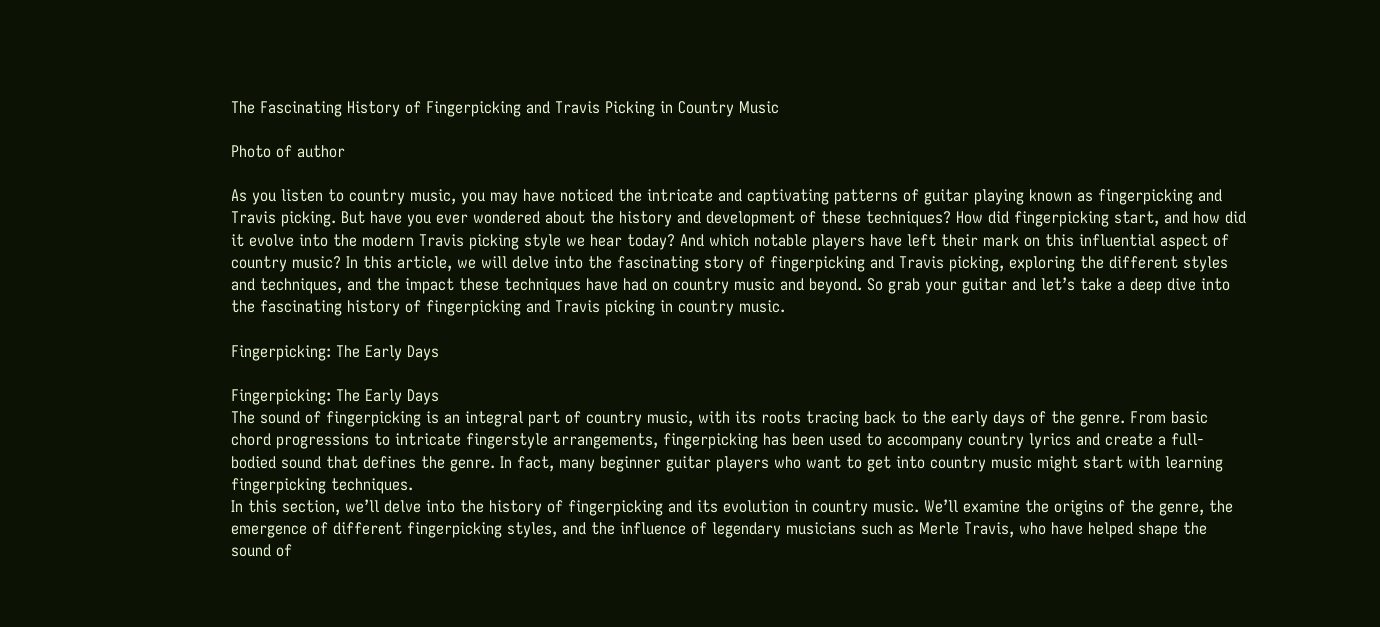The Fascinating History of Fingerpicking and Travis Picking in Country Music

Photo of author

As you listen to country music, you may have noticed the intricate and captivating patterns of guitar playing known as fingerpicking and Travis picking. But have you ever wondered about the history and development of these techniques? How did fingerpicking start, and how did it evolve into the modern Travis picking style we hear today? And which notable players have left their mark on this influential aspect of country music? In this article, we will delve into the fascinating story of fingerpicking and Travis picking, exploring the different styles and techniques, and the impact these techniques have had on country music and beyond. So grab your guitar and let’s take a deep dive into the fascinating history of fingerpicking and Travis picking in country music.

Fingerpicking: The Early Days

Fingerpicking: The Early Days
The sound of fingerpicking is an integral part of country music, with its roots tracing back to the early days of the genre. From basic chord progressions to intricate fingerstyle arrangements, fingerpicking has been used to accompany country lyrics and create a full-bodied sound that defines the genre. In fact, many beginner guitar players who want to get into country music might start with learning fingerpicking techniques.
In this section, we’ll delve into the history of fingerpicking and its evolution in country music. We’ll examine the origins of the genre, the emergence of different fingerpicking styles, and the influence of legendary musicians such as Merle Travis, who have helped shape the sound of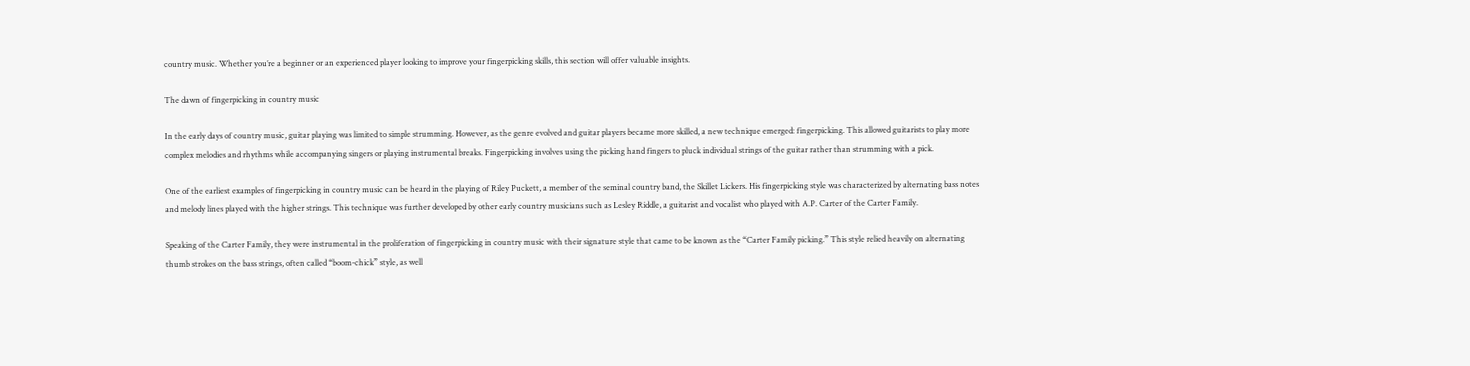country music. Whether you’re a beginner or an experienced player looking to improve your fingerpicking skills, this section will offer valuable insights.

The dawn of fingerpicking in country music

In the early days of country music, guitar playing was limited to simple strumming. However, as the genre evolved and guitar players became more skilled, a new technique emerged: fingerpicking. This allowed guitarists to play more complex melodies and rhythms while accompanying singers or playing instrumental breaks. Fingerpicking involves using the picking hand fingers to pluck individual strings of the guitar rather than strumming with a pick.

One of the earliest examples of fingerpicking in country music can be heard in the playing of Riley Puckett, a member of the seminal country band, the Skillet Lickers. His fingerpicking style was characterized by alternating bass notes and melody lines played with the higher strings. This technique was further developed by other early country musicians such as Lesley Riddle, a guitarist and vocalist who played with A.P. Carter of the Carter Family.

Speaking of the Carter Family, they were instrumental in the proliferation of fingerpicking in country music with their signature style that came to be known as the “Carter Family picking.” This style relied heavily on alternating thumb strokes on the bass strings, often called “boom-chick” style, as well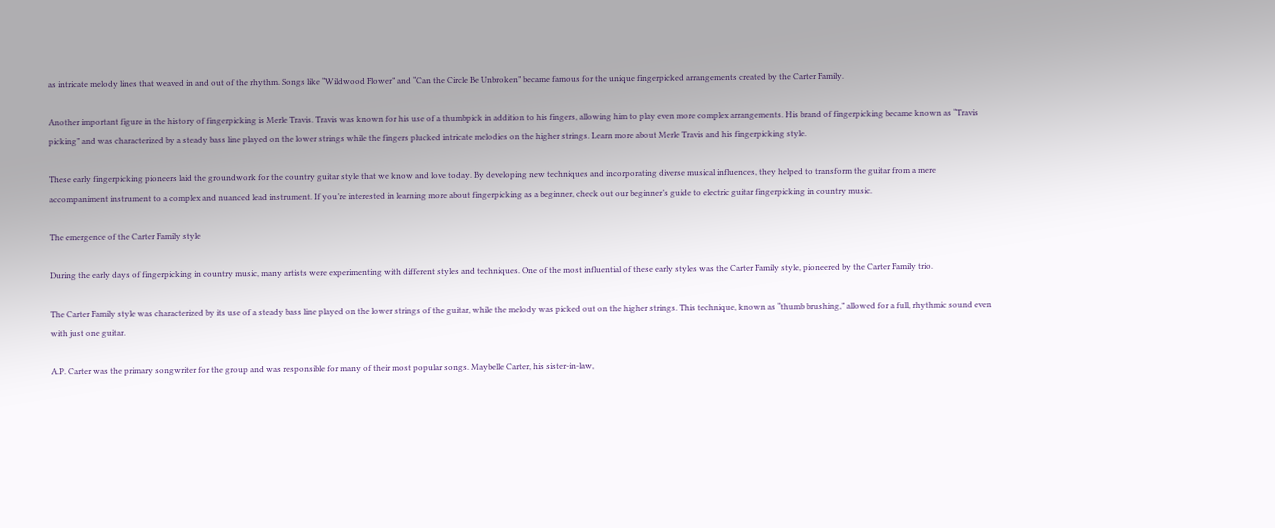as intricate melody lines that weaved in and out of the rhythm. Songs like “Wildwood Flower” and “Can the Circle Be Unbroken” became famous for the unique fingerpicked arrangements created by the Carter Family.

Another important figure in the history of fingerpicking is Merle Travis. Travis was known for his use of a thumbpick in addition to his fingers, allowing him to play even more complex arrangements. His brand of fingerpicking became known as “Travis picking” and was characterized by a steady bass line played on the lower strings while the fingers plucked intricate melodies on the higher strings. Learn more about Merle Travis and his fingerpicking style.

These early fingerpicking pioneers laid the groundwork for the country guitar style that we know and love today. By developing new techniques and incorporating diverse musical influences, they helped to transform the guitar from a mere accompaniment instrument to a complex and nuanced lead instrument. If you’re interested in learning more about fingerpicking as a beginner, check out our beginner’s guide to electric guitar fingerpicking in country music.

The emergence of the Carter Family style

During the early days of fingerpicking in country music, many artists were experimenting with different styles and techniques. One of the most influential of these early styles was the Carter Family style, pioneered by the Carter Family trio.

The Carter Family style was characterized by its use of a steady bass line played on the lower strings of the guitar, while the melody was picked out on the higher strings. This technique, known as “thumb brushing,” allowed for a full, rhythmic sound even with just one guitar.

A.P. Carter was the primary songwriter for the group and was responsible for many of their most popular songs. Maybelle Carter, his sister-in-law,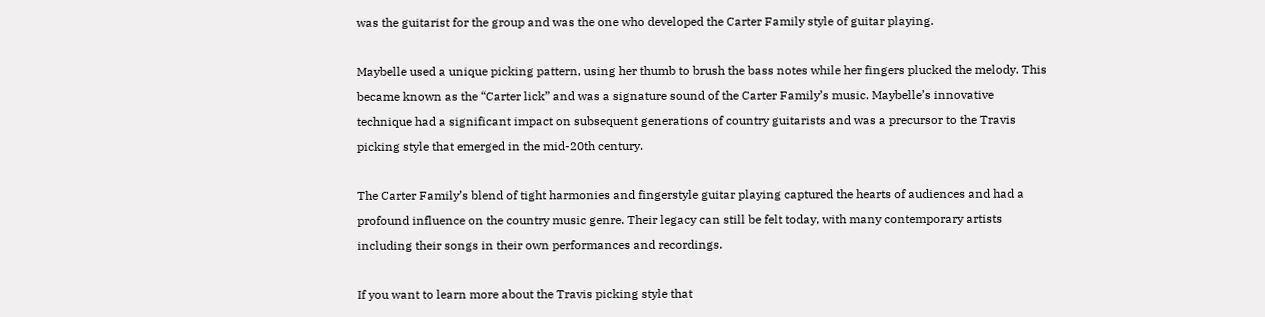was the guitarist for the group and was the one who developed the Carter Family style of guitar playing.

Maybelle used a unique picking pattern, using her thumb to brush the bass notes while her fingers plucked the melody. This became known as the “Carter lick” and was a signature sound of the Carter Family’s music. Maybelle’s innovative technique had a significant impact on subsequent generations of country guitarists and was a precursor to the Travis picking style that emerged in the mid-20th century.

The Carter Family’s blend of tight harmonies and fingerstyle guitar playing captured the hearts of audiences and had a profound influence on the country music genre. Their legacy can still be felt today, with many contemporary artists including their songs in their own performances and recordings.

If you want to learn more about the Travis picking style that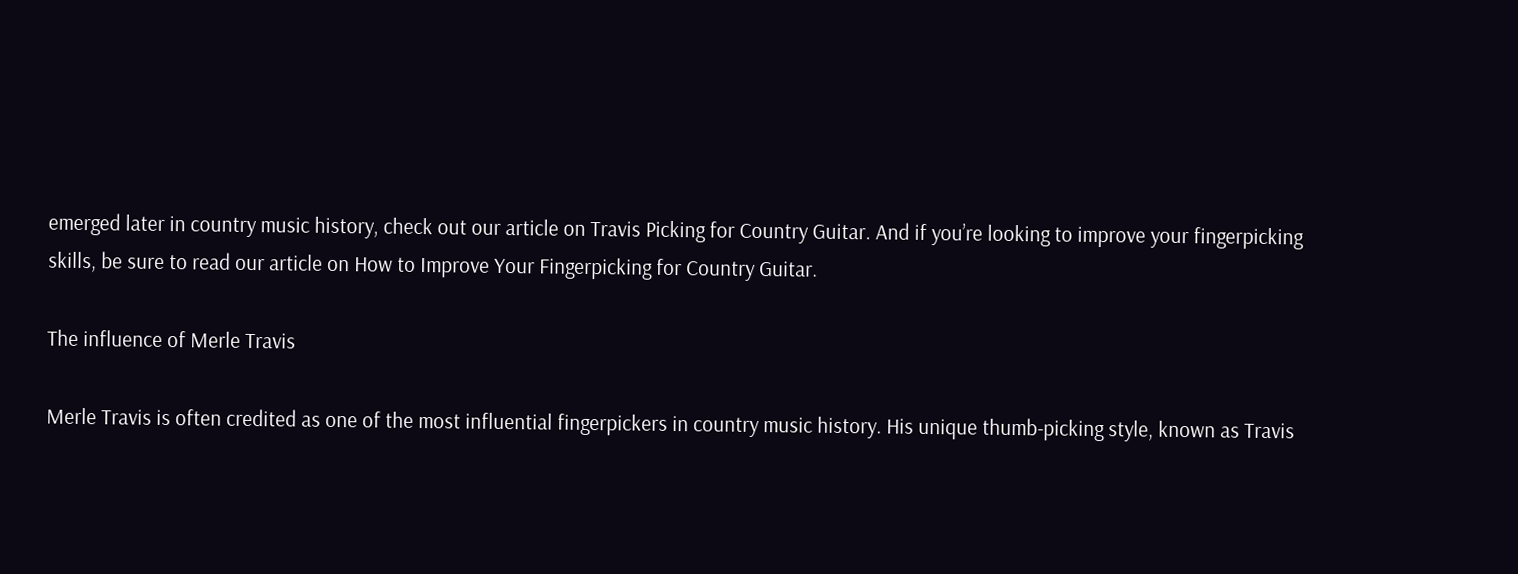emerged later in country music history, check out our article on Travis Picking for Country Guitar. And if you’re looking to improve your fingerpicking skills, be sure to read our article on How to Improve Your Fingerpicking for Country Guitar.

The influence of Merle Travis

Merle Travis is often credited as one of the most influential fingerpickers in country music history. His unique thumb-picking style, known as Travis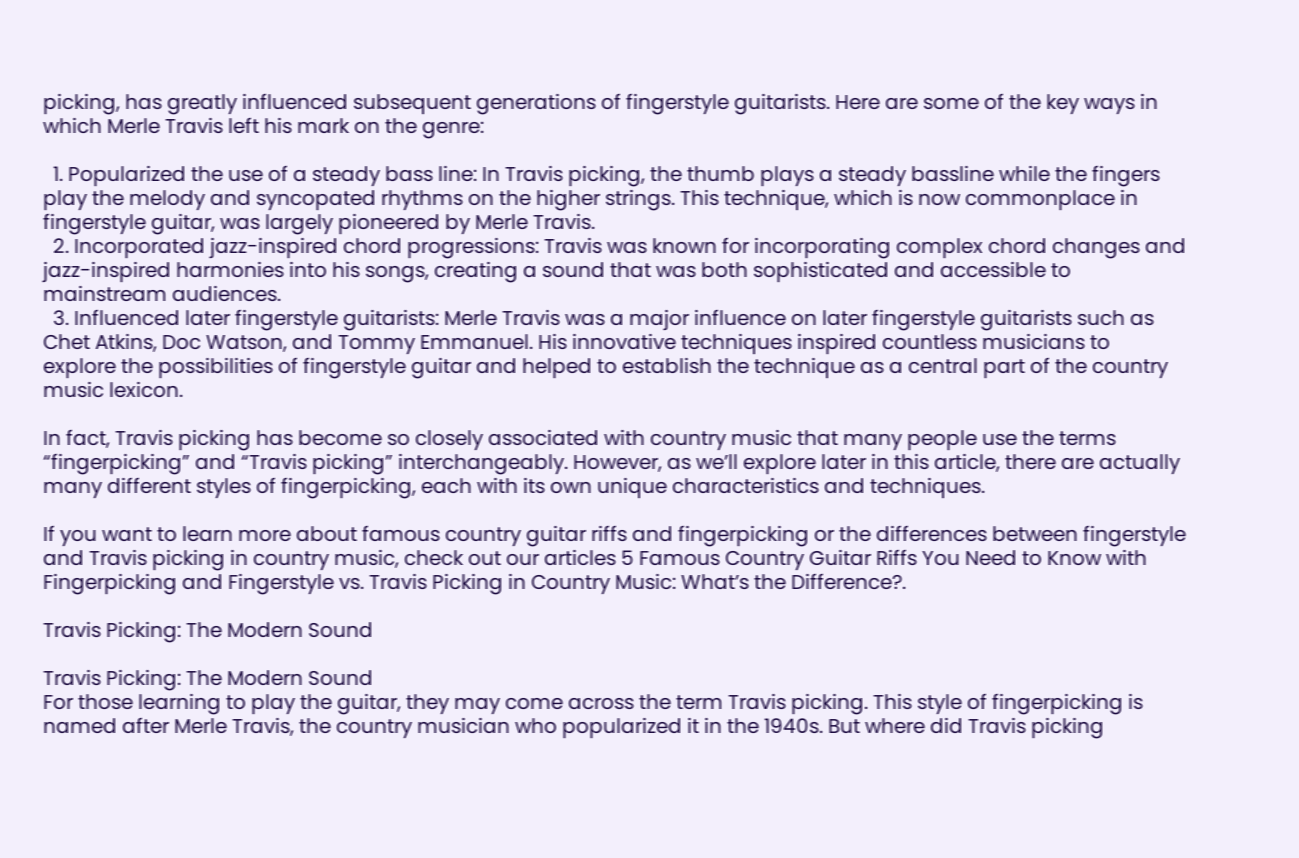picking, has greatly influenced subsequent generations of fingerstyle guitarists. Here are some of the key ways in which Merle Travis left his mark on the genre:

  1. Popularized the use of a steady bass line: In Travis picking, the thumb plays a steady bassline while the fingers play the melody and syncopated rhythms on the higher strings. This technique, which is now commonplace in fingerstyle guitar, was largely pioneered by Merle Travis.
  2. Incorporated jazz-inspired chord progressions: Travis was known for incorporating complex chord changes and jazz-inspired harmonies into his songs, creating a sound that was both sophisticated and accessible to mainstream audiences.
  3. Influenced later fingerstyle guitarists: Merle Travis was a major influence on later fingerstyle guitarists such as Chet Atkins, Doc Watson, and Tommy Emmanuel. His innovative techniques inspired countless musicians to explore the possibilities of fingerstyle guitar and helped to establish the technique as a central part of the country music lexicon.

In fact, Travis picking has become so closely associated with country music that many people use the terms “fingerpicking” and “Travis picking” interchangeably. However, as we’ll explore later in this article, there are actually many different styles of fingerpicking, each with its own unique characteristics and techniques.

If you want to learn more about famous country guitar riffs and fingerpicking or the differences between fingerstyle and Travis picking in country music, check out our articles 5 Famous Country Guitar Riffs You Need to Know with Fingerpicking and Fingerstyle vs. Travis Picking in Country Music: What’s the Difference?.

Travis Picking: The Modern Sound

Travis Picking: The Modern Sound
For those learning to play the guitar, they may come across the term Travis picking. This style of fingerpicking is named after Merle Travis, the country musician who popularized it in the 1940s. But where did Travis picking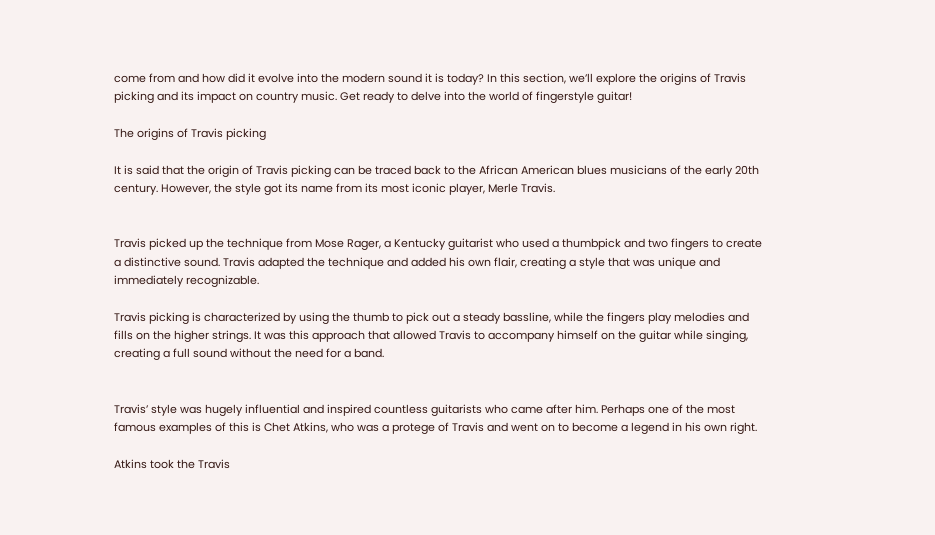come from and how did it evolve into the modern sound it is today? In this section, we’ll explore the origins of Travis picking and its impact on country music. Get ready to delve into the world of fingerstyle guitar!

The origins of Travis picking

It is said that the origin of Travis picking can be traced back to the African American blues musicians of the early 20th century. However, the style got its name from its most iconic player, Merle Travis.


Travis picked up the technique from Mose Rager, a Kentucky guitarist who used a thumbpick and two fingers to create a distinctive sound. Travis adapted the technique and added his own flair, creating a style that was unique and immediately recognizable.

Travis picking is characterized by using the thumb to pick out a steady bassline, while the fingers play melodies and fills on the higher strings. It was this approach that allowed Travis to accompany himself on the guitar while singing, creating a full sound without the need for a band.


Travis’ style was hugely influential and inspired countless guitarists who came after him. Perhaps one of the most famous examples of this is Chet Atkins, who was a protege of Travis and went on to become a legend in his own right.

Atkins took the Travis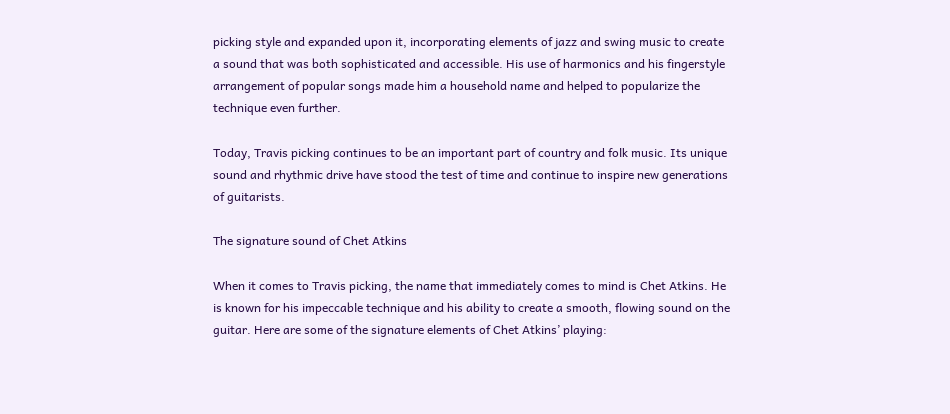picking style and expanded upon it, incorporating elements of jazz and swing music to create a sound that was both sophisticated and accessible. His use of harmonics and his fingerstyle arrangement of popular songs made him a household name and helped to popularize the technique even further.

Today, Travis picking continues to be an important part of country and folk music. Its unique sound and rhythmic drive have stood the test of time and continue to inspire new generations of guitarists.

The signature sound of Chet Atkins

When it comes to Travis picking, the name that immediately comes to mind is Chet Atkins. He is known for his impeccable technique and his ability to create a smooth, flowing sound on the guitar. Here are some of the signature elements of Chet Atkins’ playing: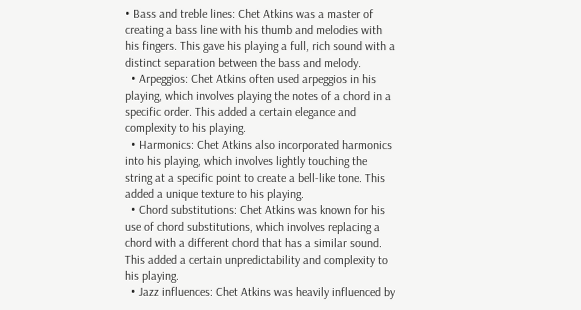• Bass and treble lines: Chet Atkins was a master of creating a bass line with his thumb and melodies with his fingers. This gave his playing a full, rich sound with a distinct separation between the bass and melody.
  • Arpeggios: Chet Atkins often used arpeggios in his playing, which involves playing the notes of a chord in a specific order. This added a certain elegance and complexity to his playing.
  • Harmonics: Chet Atkins also incorporated harmonics into his playing, which involves lightly touching the string at a specific point to create a bell-like tone. This added a unique texture to his playing.
  • Chord substitutions: Chet Atkins was known for his use of chord substitutions, which involves replacing a chord with a different chord that has a similar sound. This added a certain unpredictability and complexity to his playing.
  • Jazz influences: Chet Atkins was heavily influenced by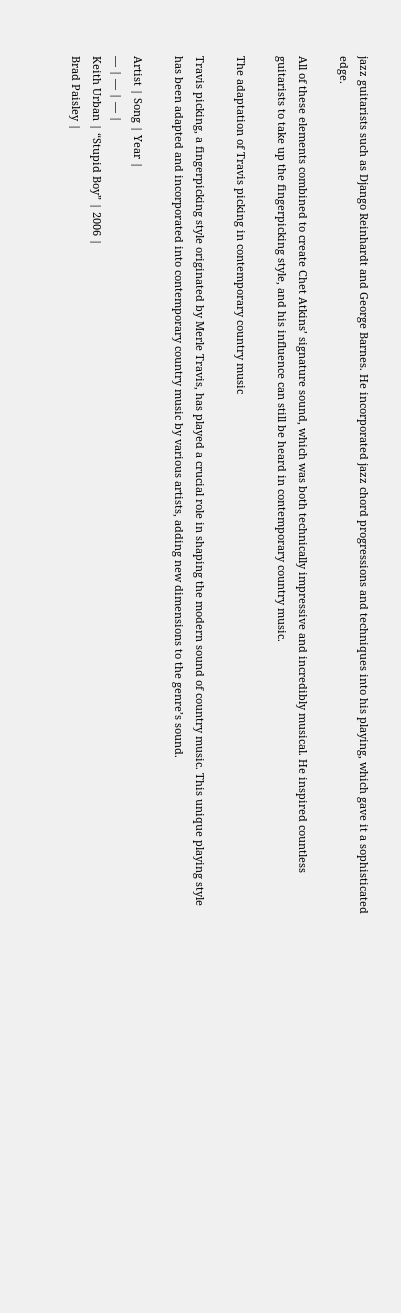jazz guitarists such as Django Reinhardt and George Barnes. He incorporated jazz chord progressions and techniques into his playing, which gave it a sophisticated edge.

All of these elements combined to create Chet Atkins’ signature sound, which was both technically impressive and incredibly musical. He inspired countless guitarists to take up the fingerpicking style, and his influence can still be heard in contemporary country music.

The adaptation of Travis picking in contemporary country music

Travis picking, a fingerpicking style originated by Merle Travis, has played a crucial role in shaping the modern sound of country music. This unique playing style has been adapted and incorporated into contemporary country music by various artists, adding new dimensions to the genre’s sound.

Artist | Song | Year |
— | — | — |
Keith Urban | “Stupid Boy” | 2006 |
Brad Paisley |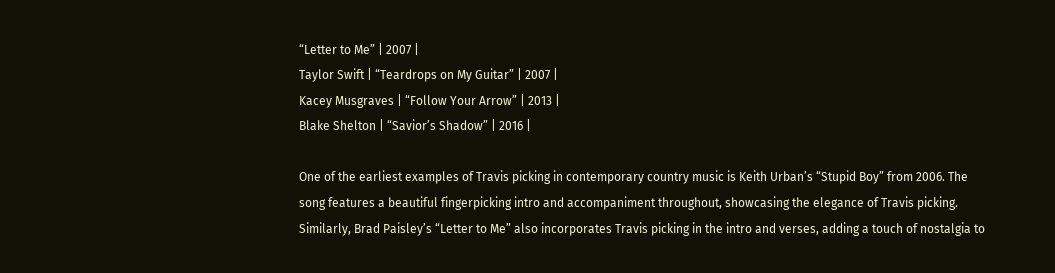“Letter to Me” | 2007 |
Taylor Swift | “Teardrops on My Guitar” | 2007 |
Kacey Musgraves | “Follow Your Arrow” | 2013 |
Blake Shelton | “Savior’s Shadow” | 2016 |

One of the earliest examples of Travis picking in contemporary country music is Keith Urban’s “Stupid Boy” from 2006. The song features a beautiful fingerpicking intro and accompaniment throughout, showcasing the elegance of Travis picking. Similarly, Brad Paisley’s “Letter to Me” also incorporates Travis picking in the intro and verses, adding a touch of nostalgia to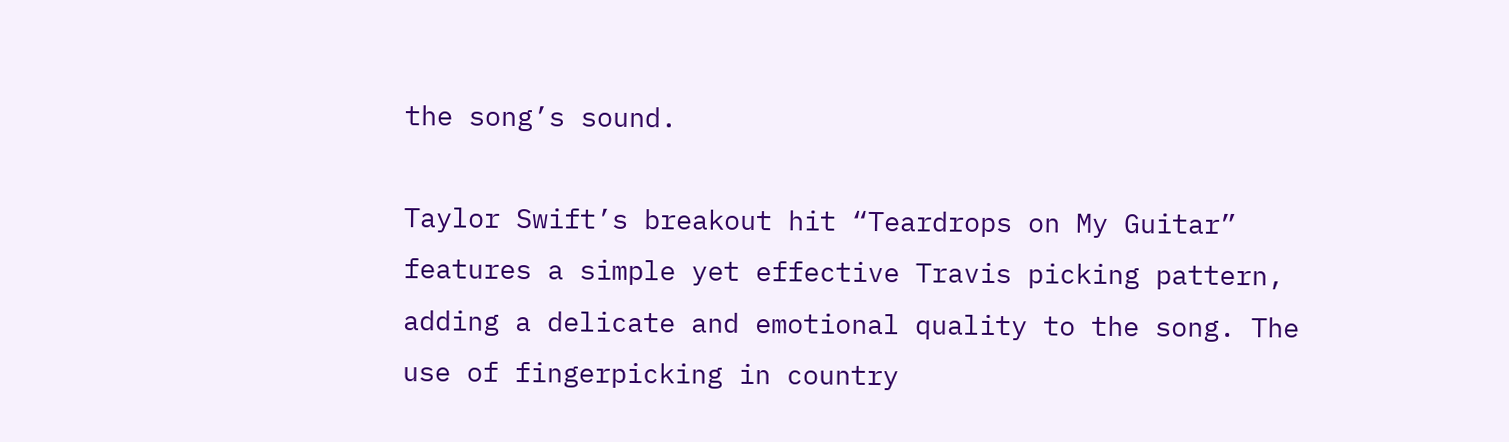the song’s sound.

Taylor Swift’s breakout hit “Teardrops on My Guitar” features a simple yet effective Travis picking pattern, adding a delicate and emotional quality to the song. The use of fingerpicking in country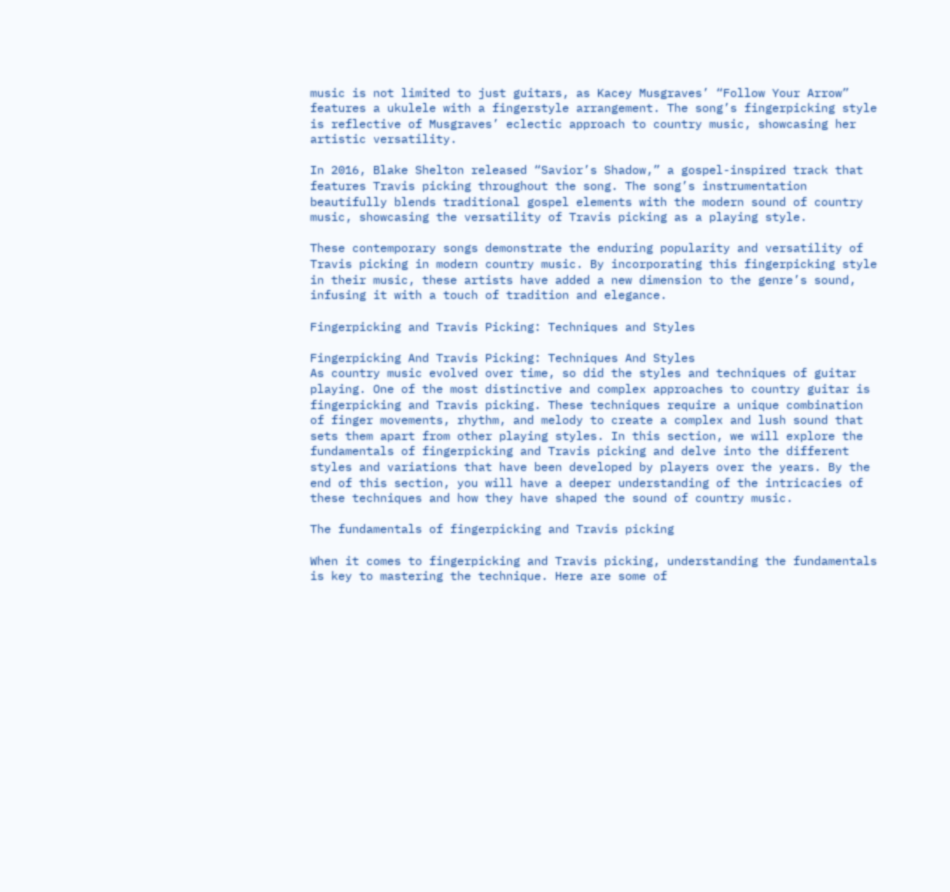music is not limited to just guitars, as Kacey Musgraves’ “Follow Your Arrow” features a ukulele with a fingerstyle arrangement. The song’s fingerpicking style is reflective of Musgraves’ eclectic approach to country music, showcasing her artistic versatility.

In 2016, Blake Shelton released “Savior’s Shadow,” a gospel-inspired track that features Travis picking throughout the song. The song’s instrumentation beautifully blends traditional gospel elements with the modern sound of country music, showcasing the versatility of Travis picking as a playing style.

These contemporary songs demonstrate the enduring popularity and versatility of Travis picking in modern country music. By incorporating this fingerpicking style in their music, these artists have added a new dimension to the genre’s sound, infusing it with a touch of tradition and elegance.

Fingerpicking and Travis Picking: Techniques and Styles

Fingerpicking And Travis Picking: Techniques And Styles
As country music evolved over time, so did the styles and techniques of guitar playing. One of the most distinctive and complex approaches to country guitar is fingerpicking and Travis picking. These techniques require a unique combination of finger movements, rhythm, and melody to create a complex and lush sound that sets them apart from other playing styles. In this section, we will explore the fundamentals of fingerpicking and Travis picking and delve into the different styles and variations that have been developed by players over the years. By the end of this section, you will have a deeper understanding of the intricacies of these techniques and how they have shaped the sound of country music.

The fundamentals of fingerpicking and Travis picking

When it comes to fingerpicking and Travis picking, understanding the fundamentals is key to mastering the technique. Here are some of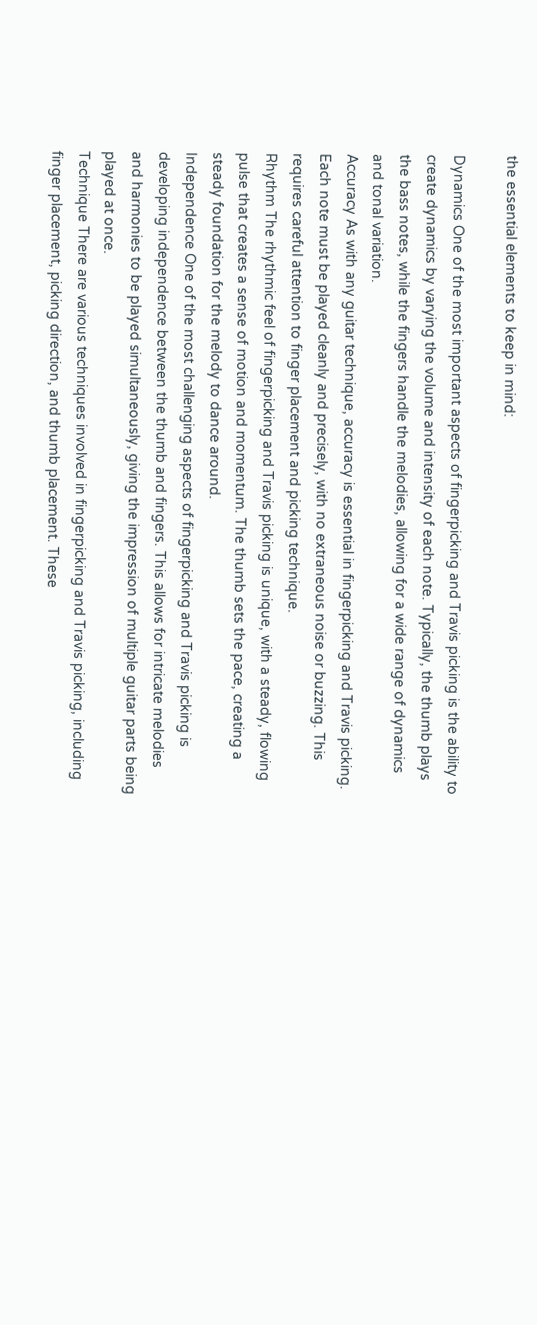the essential elements to keep in mind:

Dynamics One of the most important aspects of fingerpicking and Travis picking is the ability to create dynamics by varying the volume and intensity of each note. Typically, the thumb plays the bass notes, while the fingers handle the melodies, allowing for a wide range of dynamics and tonal variation.
Accuracy As with any guitar technique, accuracy is essential in fingerpicking and Travis picking. Each note must be played cleanly and precisely, with no extraneous noise or buzzing. This requires careful attention to finger placement and picking technique.
Rhythm The rhythmic feel of fingerpicking and Travis picking is unique, with a steady, flowing pulse that creates a sense of motion and momentum. The thumb sets the pace, creating a steady foundation for the melody to dance around.
Independence One of the most challenging aspects of fingerpicking and Travis picking is developing independence between the thumb and fingers. This allows for intricate melodies and harmonies to be played simultaneously, giving the impression of multiple guitar parts being played at once.
Technique There are various techniques involved in fingerpicking and Travis picking, including finger placement, picking direction, and thumb placement. These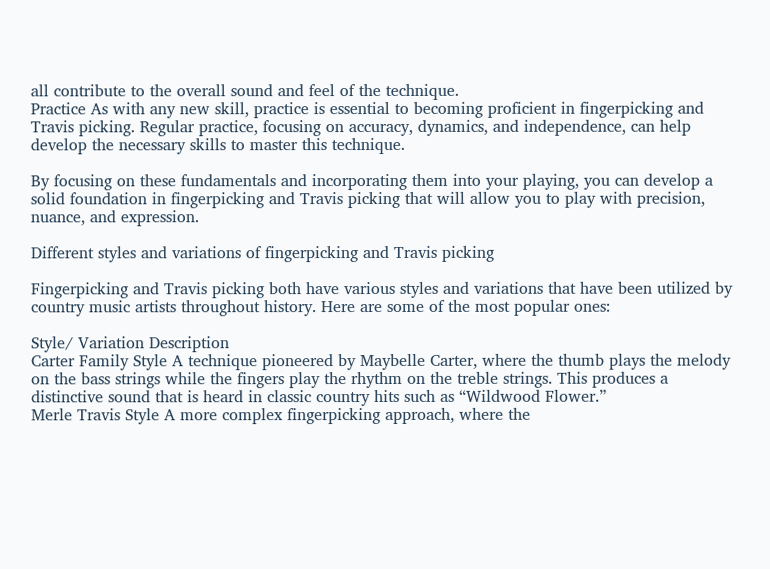all contribute to the overall sound and feel of the technique.
Practice As with any new skill, practice is essential to becoming proficient in fingerpicking and Travis picking. Regular practice, focusing on accuracy, dynamics, and independence, can help develop the necessary skills to master this technique.

By focusing on these fundamentals and incorporating them into your playing, you can develop a solid foundation in fingerpicking and Travis picking that will allow you to play with precision, nuance, and expression.

Different styles and variations of fingerpicking and Travis picking

Fingerpicking and Travis picking both have various styles and variations that have been utilized by country music artists throughout history. Here are some of the most popular ones:

Style/ Variation Description
Carter Family Style A technique pioneered by Maybelle Carter, where the thumb plays the melody on the bass strings while the fingers play the rhythm on the treble strings. This produces a distinctive sound that is heard in classic country hits such as “Wildwood Flower.”
Merle Travis Style A more complex fingerpicking approach, where the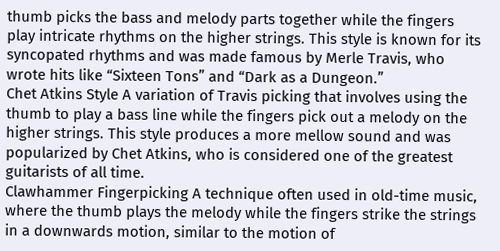thumb picks the bass and melody parts together while the fingers play intricate rhythms on the higher strings. This style is known for its syncopated rhythms and was made famous by Merle Travis, who wrote hits like “Sixteen Tons” and “Dark as a Dungeon.”
Chet Atkins Style A variation of Travis picking that involves using the thumb to play a bass line while the fingers pick out a melody on the higher strings. This style produces a more mellow sound and was popularized by Chet Atkins, who is considered one of the greatest guitarists of all time.
Clawhammer Fingerpicking A technique often used in old-time music, where the thumb plays the melody while the fingers strike the strings in a downwards motion, similar to the motion of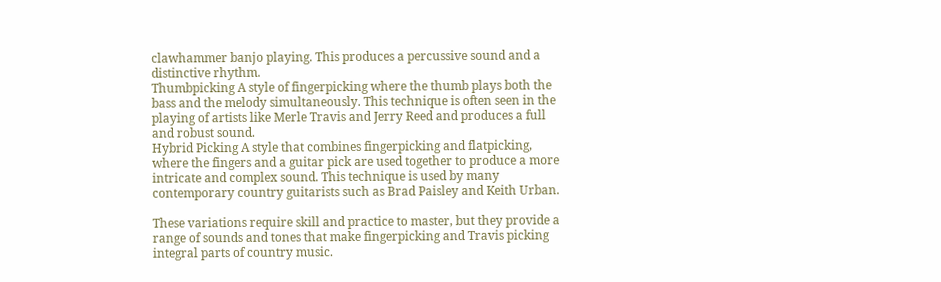clawhammer banjo playing. This produces a percussive sound and a distinctive rhythm.
Thumbpicking A style of fingerpicking where the thumb plays both the bass and the melody simultaneously. This technique is often seen in the playing of artists like Merle Travis and Jerry Reed and produces a full and robust sound.
Hybrid Picking A style that combines fingerpicking and flatpicking, where the fingers and a guitar pick are used together to produce a more intricate and complex sound. This technique is used by many contemporary country guitarists such as Brad Paisley and Keith Urban.

These variations require skill and practice to master, but they provide a range of sounds and tones that make fingerpicking and Travis picking integral parts of country music.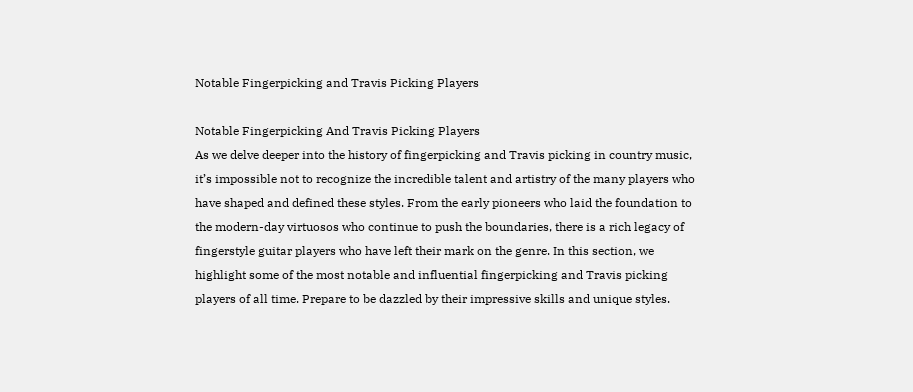Notable Fingerpicking and Travis Picking Players

Notable Fingerpicking And Travis Picking Players
As we delve deeper into the history of fingerpicking and Travis picking in country music, it’s impossible not to recognize the incredible talent and artistry of the many players who have shaped and defined these styles. From the early pioneers who laid the foundation to the modern-day virtuosos who continue to push the boundaries, there is a rich legacy of fingerstyle guitar players who have left their mark on the genre. In this section, we highlight some of the most notable and influential fingerpicking and Travis picking players of all time. Prepare to be dazzled by their impressive skills and unique styles.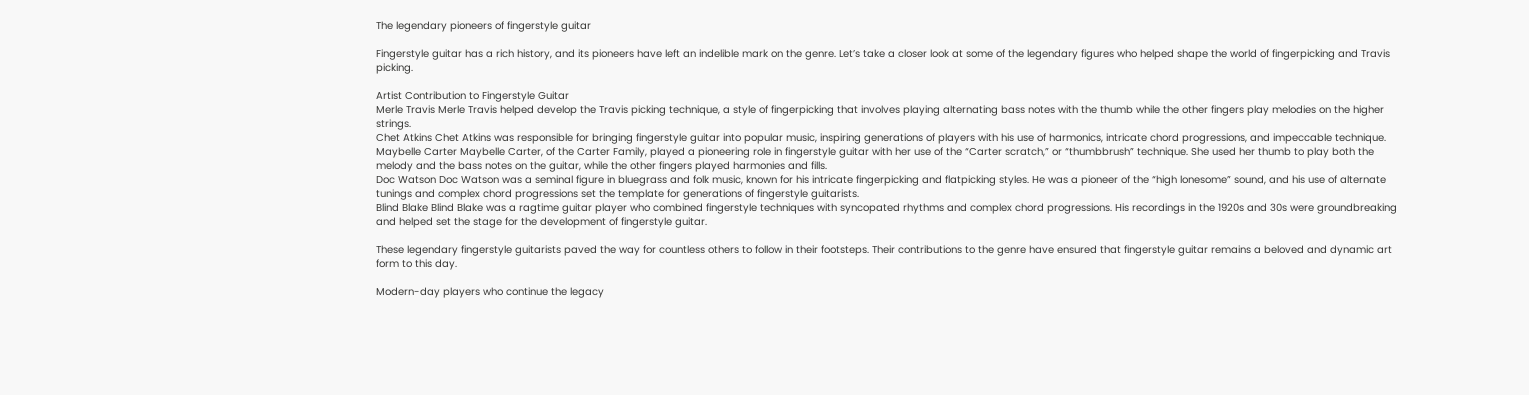The legendary pioneers of fingerstyle guitar

Fingerstyle guitar has a rich history, and its pioneers have left an indelible mark on the genre. Let’s take a closer look at some of the legendary figures who helped shape the world of fingerpicking and Travis picking.

Artist Contribution to Fingerstyle Guitar
Merle Travis Merle Travis helped develop the Travis picking technique, a style of fingerpicking that involves playing alternating bass notes with the thumb while the other fingers play melodies on the higher strings.
Chet Atkins Chet Atkins was responsible for bringing fingerstyle guitar into popular music, inspiring generations of players with his use of harmonics, intricate chord progressions, and impeccable technique.
Maybelle Carter Maybelle Carter, of the Carter Family, played a pioneering role in fingerstyle guitar with her use of the “Carter scratch,” or “thumbbrush” technique. She used her thumb to play both the melody and the bass notes on the guitar, while the other fingers played harmonies and fills.
Doc Watson Doc Watson was a seminal figure in bluegrass and folk music, known for his intricate fingerpicking and flatpicking styles. He was a pioneer of the “high lonesome” sound, and his use of alternate tunings and complex chord progressions set the template for generations of fingerstyle guitarists.
Blind Blake Blind Blake was a ragtime guitar player who combined fingerstyle techniques with syncopated rhythms and complex chord progressions. His recordings in the 1920s and 30s were groundbreaking and helped set the stage for the development of fingerstyle guitar.

These legendary fingerstyle guitarists paved the way for countless others to follow in their footsteps. Their contributions to the genre have ensured that fingerstyle guitar remains a beloved and dynamic art form to this day.

Modern-day players who continue the legacy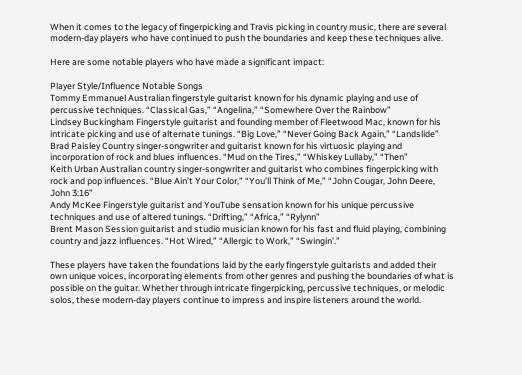When it comes to the legacy of fingerpicking and Travis picking in country music, there are several modern-day players who have continued to push the boundaries and keep these techniques alive.

Here are some notable players who have made a significant impact:

Player Style/Influence Notable Songs
Tommy Emmanuel Australian fingerstyle guitarist known for his dynamic playing and use of percussive techniques. “Classical Gas,” “Angelina,” “Somewhere Over the Rainbow”
Lindsey Buckingham Fingerstyle guitarist and founding member of Fleetwood Mac, known for his intricate picking and use of alternate tunings. “Big Love,” “Never Going Back Again,” “Landslide”
Brad Paisley Country singer-songwriter and guitarist known for his virtuosic playing and incorporation of rock and blues influences. “Mud on the Tires,” “Whiskey Lullaby,” “Then”
Keith Urban Australian country singer-songwriter and guitarist who combines fingerpicking with rock and pop influences. “Blue Ain’t Your Color,” “You’ll Think of Me,” “John Cougar, John Deere, John 3:16”
Andy McKee Fingerstyle guitarist and YouTube sensation known for his unique percussive techniques and use of altered tunings. “Drifting,” “Africa,” “Rylynn”
Brent Mason Session guitarist and studio musician known for his fast and fluid playing, combining country and jazz influences. “Hot Wired,” “Allergic to Work,” “Swingin’.”

These players have taken the foundations laid by the early fingerstyle guitarists and added their own unique voices, incorporating elements from other genres and pushing the boundaries of what is possible on the guitar. Whether through intricate fingerpicking, percussive techniques, or melodic solos, these modern-day players continue to impress and inspire listeners around the world.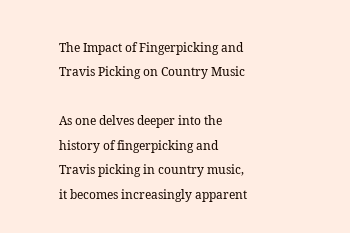The Impact of Fingerpicking and Travis Picking on Country Music

As one delves deeper into the history of fingerpicking and Travis picking in country music, it becomes increasingly apparent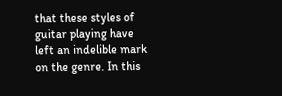that these styles of guitar playing have left an indelible mark on the genre. In this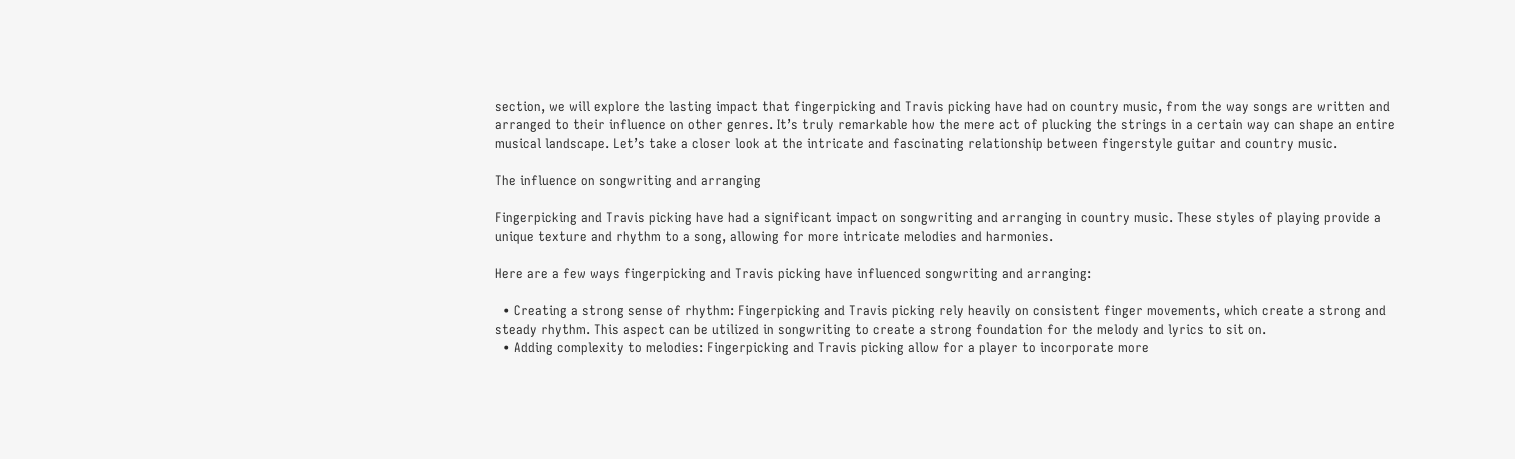section, we will explore the lasting impact that fingerpicking and Travis picking have had on country music, from the way songs are written and arranged to their influence on other genres. It’s truly remarkable how the mere act of plucking the strings in a certain way can shape an entire musical landscape. Let’s take a closer look at the intricate and fascinating relationship between fingerstyle guitar and country music.

The influence on songwriting and arranging

Fingerpicking and Travis picking have had a significant impact on songwriting and arranging in country music. These styles of playing provide a unique texture and rhythm to a song, allowing for more intricate melodies and harmonies.

Here are a few ways fingerpicking and Travis picking have influenced songwriting and arranging:

  • Creating a strong sense of rhythm: Fingerpicking and Travis picking rely heavily on consistent finger movements, which create a strong and steady rhythm. This aspect can be utilized in songwriting to create a strong foundation for the melody and lyrics to sit on.
  • Adding complexity to melodies: Fingerpicking and Travis picking allow for a player to incorporate more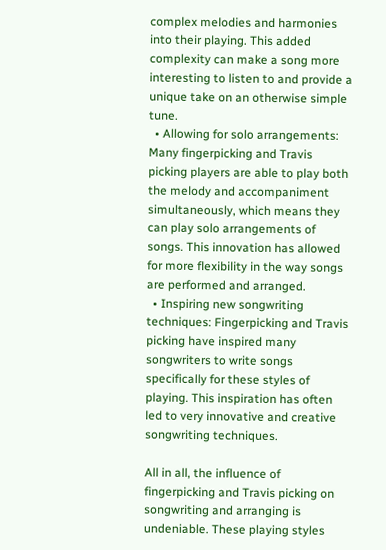complex melodies and harmonies into their playing. This added complexity can make a song more interesting to listen to and provide a unique take on an otherwise simple tune.
  • Allowing for solo arrangements: Many fingerpicking and Travis picking players are able to play both the melody and accompaniment simultaneously, which means they can play solo arrangements of songs. This innovation has allowed for more flexibility in the way songs are performed and arranged.
  • Inspiring new songwriting techniques: Fingerpicking and Travis picking have inspired many songwriters to write songs specifically for these styles of playing. This inspiration has often led to very innovative and creative songwriting techniques.

All in all, the influence of fingerpicking and Travis picking on songwriting and arranging is undeniable. These playing styles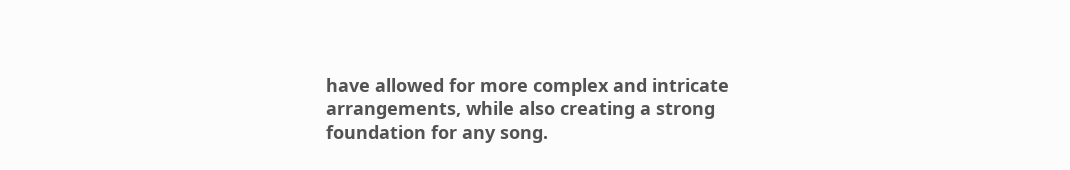have allowed for more complex and intricate arrangements, while also creating a strong foundation for any song.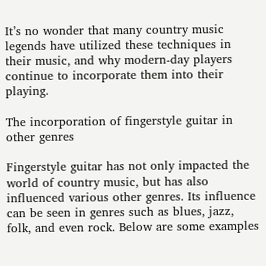It’s no wonder that many country music legends have utilized these techniques in their music, and why modern-day players continue to incorporate them into their playing.

The incorporation of fingerstyle guitar in other genres

Fingerstyle guitar has not only impacted the world of country music, but has also influenced various other genres. Its influence can be seen in genres such as blues, jazz, folk, and even rock. Below are some examples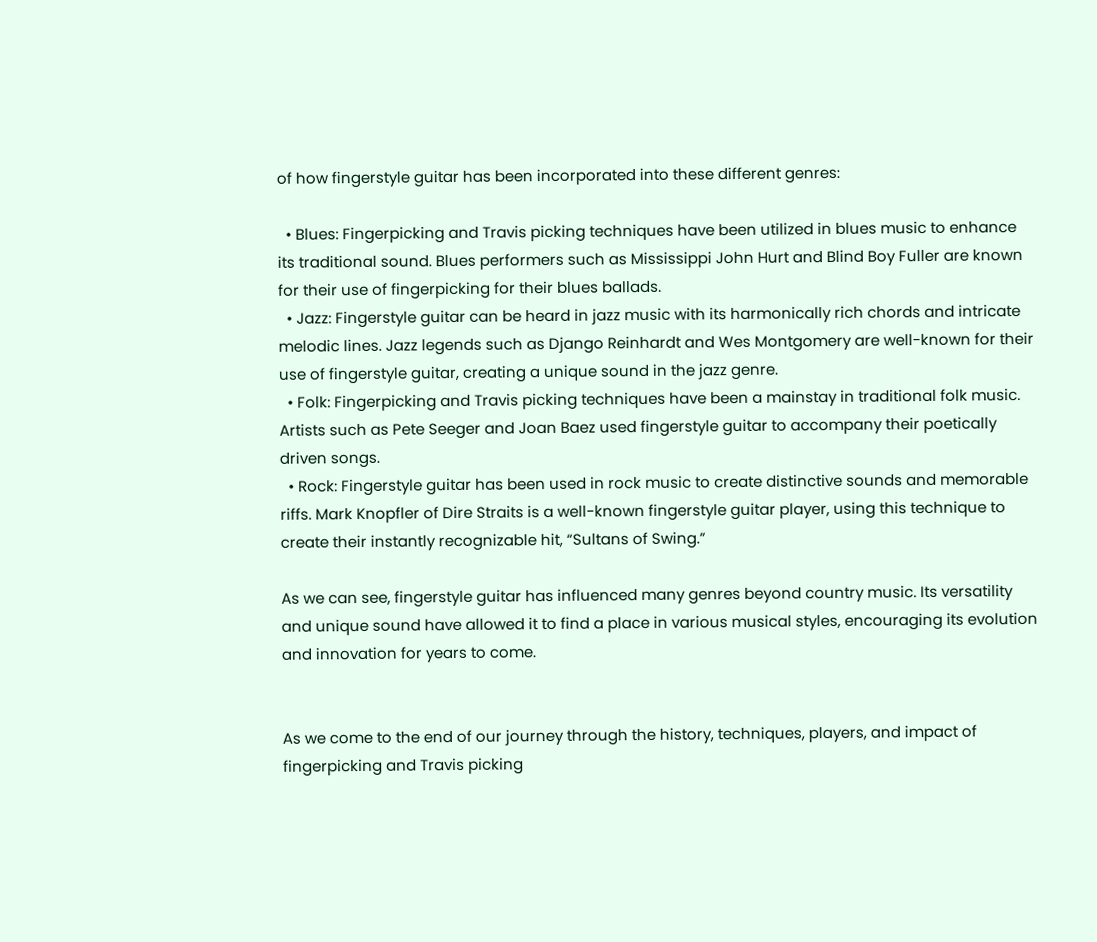of how fingerstyle guitar has been incorporated into these different genres:

  • Blues: Fingerpicking and Travis picking techniques have been utilized in blues music to enhance its traditional sound. Blues performers such as Mississippi John Hurt and Blind Boy Fuller are known for their use of fingerpicking for their blues ballads.
  • Jazz: Fingerstyle guitar can be heard in jazz music with its harmonically rich chords and intricate melodic lines. Jazz legends such as Django Reinhardt and Wes Montgomery are well-known for their use of fingerstyle guitar, creating a unique sound in the jazz genre.
  • Folk: Fingerpicking and Travis picking techniques have been a mainstay in traditional folk music. Artists such as Pete Seeger and Joan Baez used fingerstyle guitar to accompany their poetically driven songs.
  • Rock: Fingerstyle guitar has been used in rock music to create distinctive sounds and memorable riffs. Mark Knopfler of Dire Straits is a well-known fingerstyle guitar player, using this technique to create their instantly recognizable hit, “Sultans of Swing.”

As we can see, fingerstyle guitar has influenced many genres beyond country music. Its versatility and unique sound have allowed it to find a place in various musical styles, encouraging its evolution and innovation for years to come.


As we come to the end of our journey through the history, techniques, players, and impact of fingerpicking and Travis picking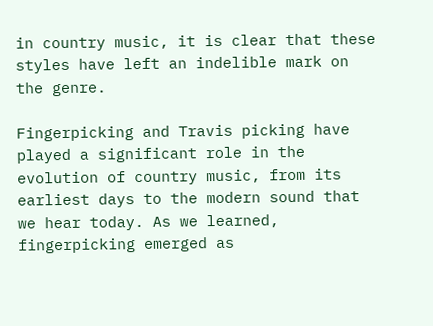in country music, it is clear that these styles have left an indelible mark on the genre.

Fingerpicking and Travis picking have played a significant role in the evolution of country music, from its earliest days to the modern sound that we hear today. As we learned, fingerpicking emerged as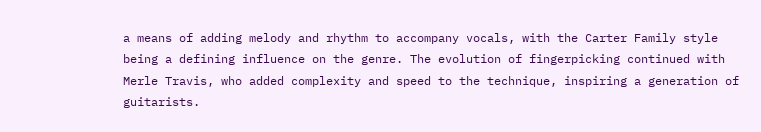a means of adding melody and rhythm to accompany vocals, with the Carter Family style being a defining influence on the genre. The evolution of fingerpicking continued with Merle Travis, who added complexity and speed to the technique, inspiring a generation of guitarists.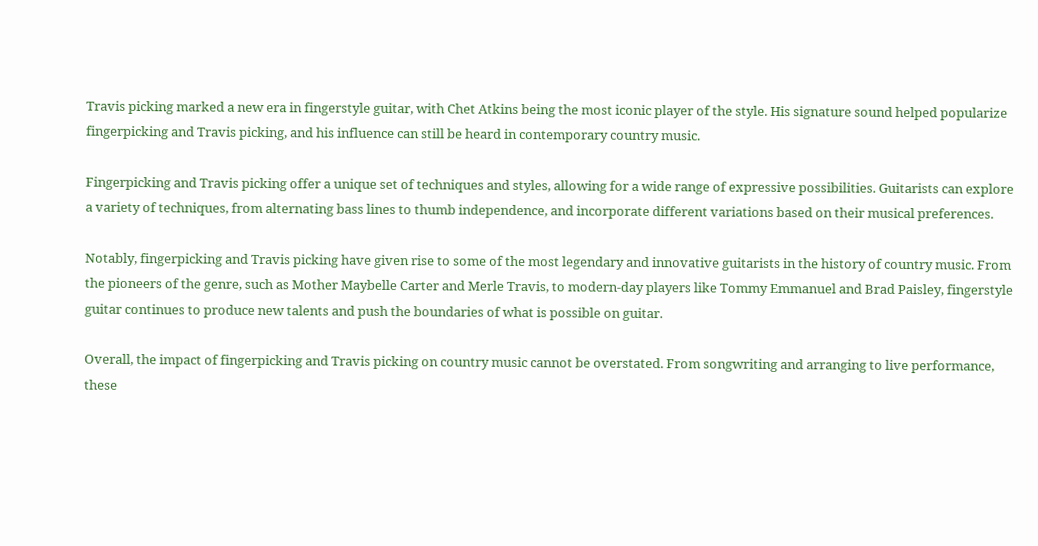Travis picking marked a new era in fingerstyle guitar, with Chet Atkins being the most iconic player of the style. His signature sound helped popularize fingerpicking and Travis picking, and his influence can still be heard in contemporary country music.

Fingerpicking and Travis picking offer a unique set of techniques and styles, allowing for a wide range of expressive possibilities. Guitarists can explore a variety of techniques, from alternating bass lines to thumb independence, and incorporate different variations based on their musical preferences.

Notably, fingerpicking and Travis picking have given rise to some of the most legendary and innovative guitarists in the history of country music. From the pioneers of the genre, such as Mother Maybelle Carter and Merle Travis, to modern-day players like Tommy Emmanuel and Brad Paisley, fingerstyle guitar continues to produce new talents and push the boundaries of what is possible on guitar.

Overall, the impact of fingerpicking and Travis picking on country music cannot be overstated. From songwriting and arranging to live performance, these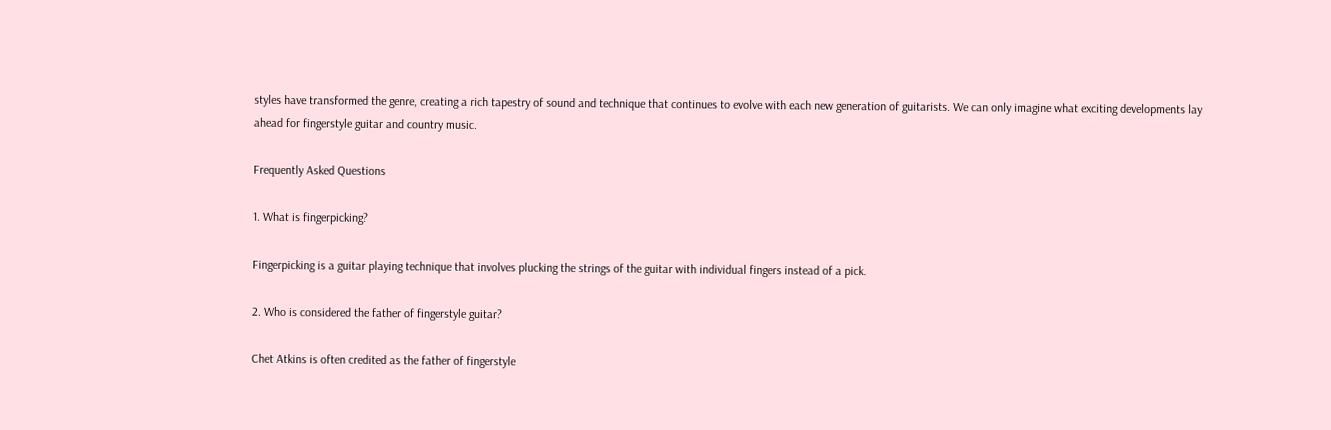styles have transformed the genre, creating a rich tapestry of sound and technique that continues to evolve with each new generation of guitarists. We can only imagine what exciting developments lay ahead for fingerstyle guitar and country music.

Frequently Asked Questions

1. What is fingerpicking?

Fingerpicking is a guitar playing technique that involves plucking the strings of the guitar with individual fingers instead of a pick.

2. Who is considered the father of fingerstyle guitar?

Chet Atkins is often credited as the father of fingerstyle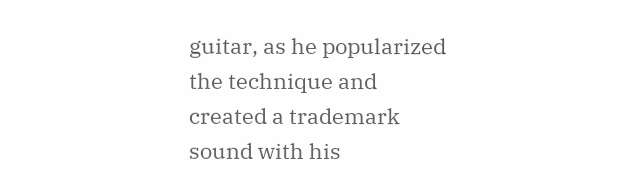guitar, as he popularized the technique and created a trademark sound with his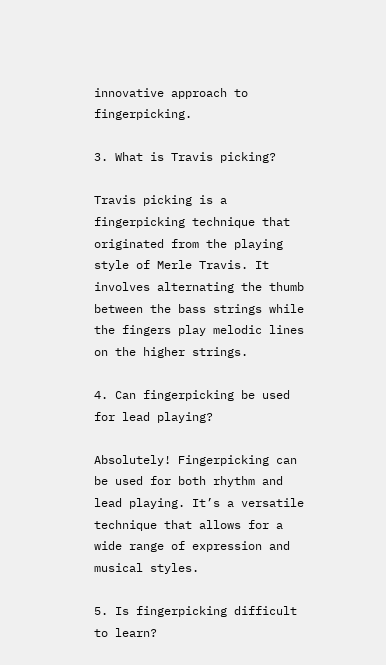innovative approach to fingerpicking.

3. What is Travis picking?

Travis picking is a fingerpicking technique that originated from the playing style of Merle Travis. It involves alternating the thumb between the bass strings while the fingers play melodic lines on the higher strings.

4. Can fingerpicking be used for lead playing?

Absolutely! Fingerpicking can be used for both rhythm and lead playing. It’s a versatile technique that allows for a wide range of expression and musical styles.

5. Is fingerpicking difficult to learn?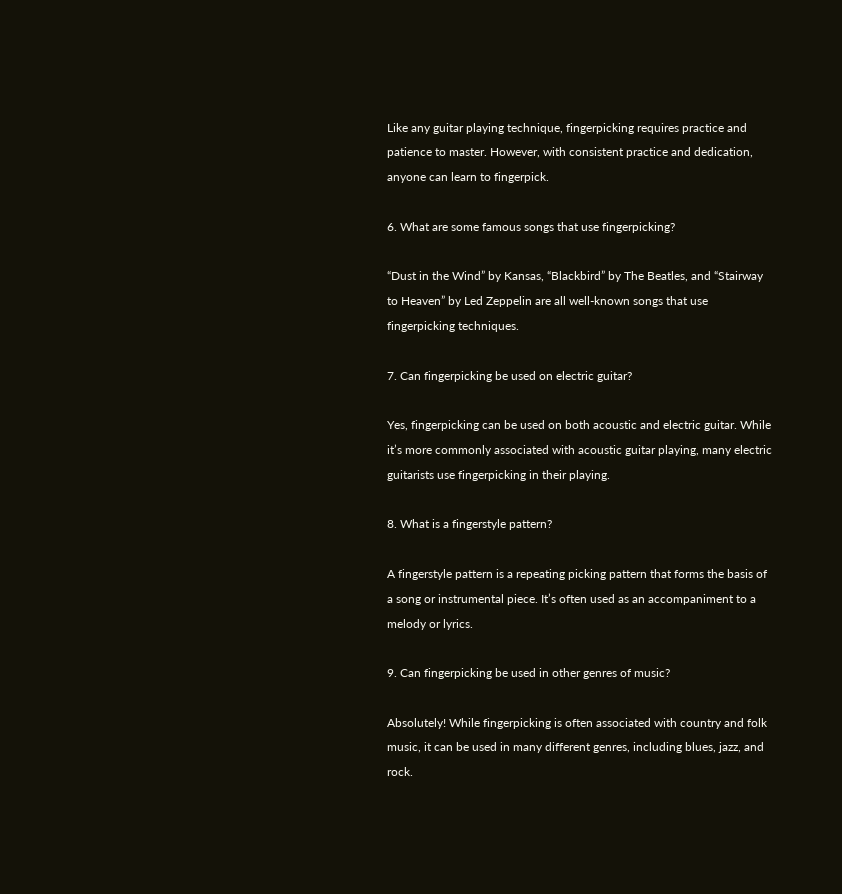Like any guitar playing technique, fingerpicking requires practice and patience to master. However, with consistent practice and dedication, anyone can learn to fingerpick.

6. What are some famous songs that use fingerpicking?

“Dust in the Wind” by Kansas, “Blackbird” by The Beatles, and “Stairway to Heaven” by Led Zeppelin are all well-known songs that use fingerpicking techniques.

7. Can fingerpicking be used on electric guitar?

Yes, fingerpicking can be used on both acoustic and electric guitar. While it’s more commonly associated with acoustic guitar playing, many electric guitarists use fingerpicking in their playing.

8. What is a fingerstyle pattern?

A fingerstyle pattern is a repeating picking pattern that forms the basis of a song or instrumental piece. It’s often used as an accompaniment to a melody or lyrics.

9. Can fingerpicking be used in other genres of music?

Absolutely! While fingerpicking is often associated with country and folk music, it can be used in many different genres, including blues, jazz, and rock.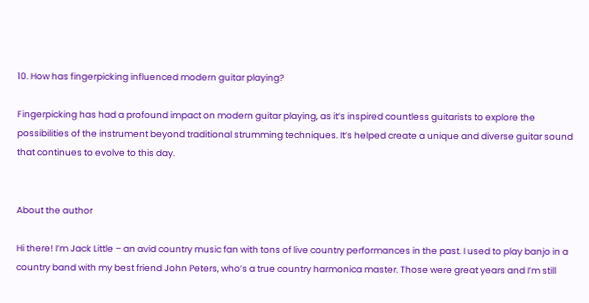10. How has fingerpicking influenced modern guitar playing?

Fingerpicking has had a profound impact on modern guitar playing, as it’s inspired countless guitarists to explore the possibilities of the instrument beyond traditional strumming techniques. It’s helped create a unique and diverse guitar sound that continues to evolve to this day.


About the author

Hi there! I’m Jack Little – an avid country music fan with tons of live country performances in the past. I used to play banjo in a country band with my best friend John Peters, who’s a true country harmonica master. Those were great years and I’m still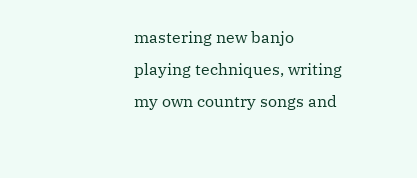mastering new banjo playing techniques, writing my own country songs and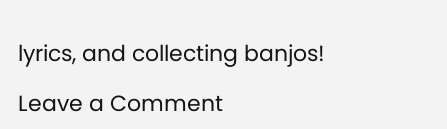lyrics, and collecting banjos!

Leave a Comment